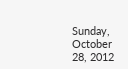Sunday, October 28, 2012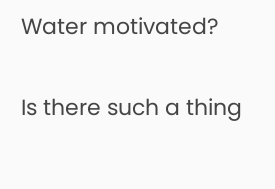Water motivated?

Is there such a thing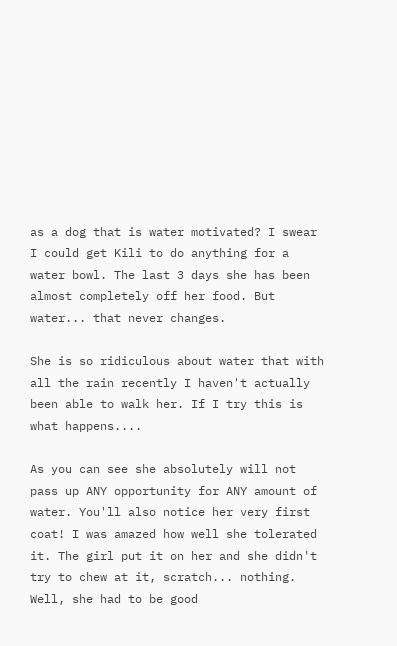as a dog that is water motivated? I swear I could get Kili to do anything for a water bowl. The last 3 days she has been almost completely off her food. But water... that never changes.

She is so ridiculous about water that with all the rain recently I haven't actually been able to walk her. If I try this is what happens....

As you can see she absolutely will not pass up ANY opportunity for ANY amount of water. You'll also notice her very first coat! I was amazed how well she tolerated it. The girl put it on her and she didn't try to chew at it, scratch... nothing. Well, she had to be good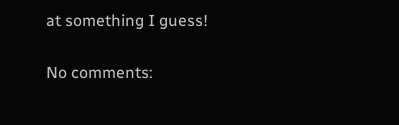at something I guess!

No comments: